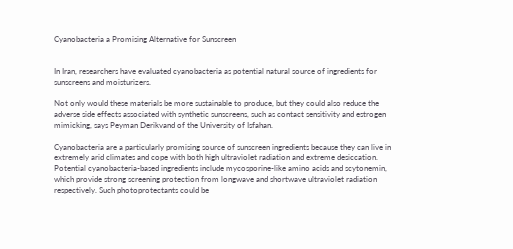Cyanobacteria a Promising Alternative for Sunscreen


In Iran, researchers have evaluated cyanobacteria as potential natural source of ingredients for sunscreens and moisturizers.

Not only would these materials be more sustainable to produce, but they could also reduce the adverse side effects associated with synthetic sunscreens, such as contact sensitivity and estrogen mimicking, says Peyman Derikvand of the University of Isfahan.

Cyanobacteria are a particularly promising source of sunscreen ingredients because they can live in extremely arid climates and cope with both high ultraviolet radiation and extreme desiccation.  Potential cyanobacteria-based ingredients include mycosporine-like amino acids and scytonemin, which provide strong screening protection from longwave and shortwave ultraviolet radiation respectively. Such photoprotectants could be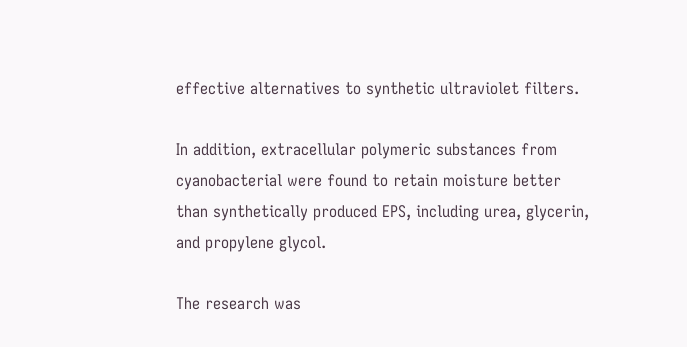effective alternatives to synthetic ultraviolet filters.

In addition, extracellular polymeric substances from cyanobacterial were found to retain moisture better than synthetically produced EPS, including urea, glycerin, and propylene glycol.

The research was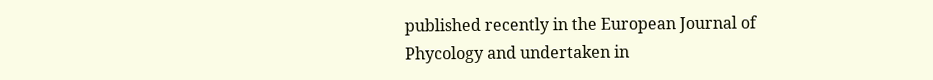published recently in the European Journal of Phycology and undertaken in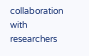collaboration with researchers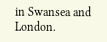in Swansea and London.